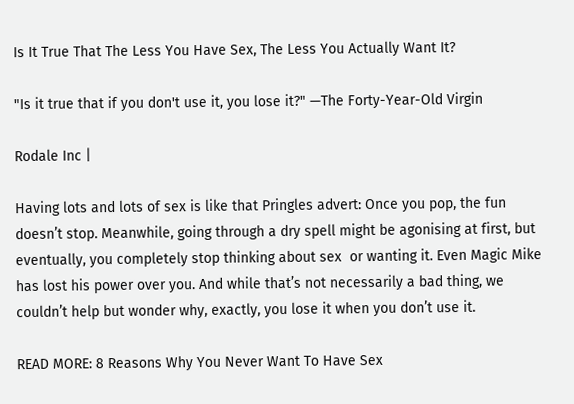Is It True That The Less You Have Sex, The Less You Actually Want It?

"Is it true that if you don't use it, you lose it?" —The Forty-Year-Old Virgin

Rodale Inc |

Having lots and lots of sex is like that Pringles advert: Once you pop, the fun doesn’t stop. Meanwhile, going through a dry spell might be agonising at first, but eventually, you completely stop thinking about sex  or wanting it. Even Magic Mike has lost his power over you. And while that’s not necessarily a bad thing, we couldn’t help but wonder why, exactly, you lose it when you don’t use it.

READ MORE: 8 Reasons Why You Never Want To Have Sex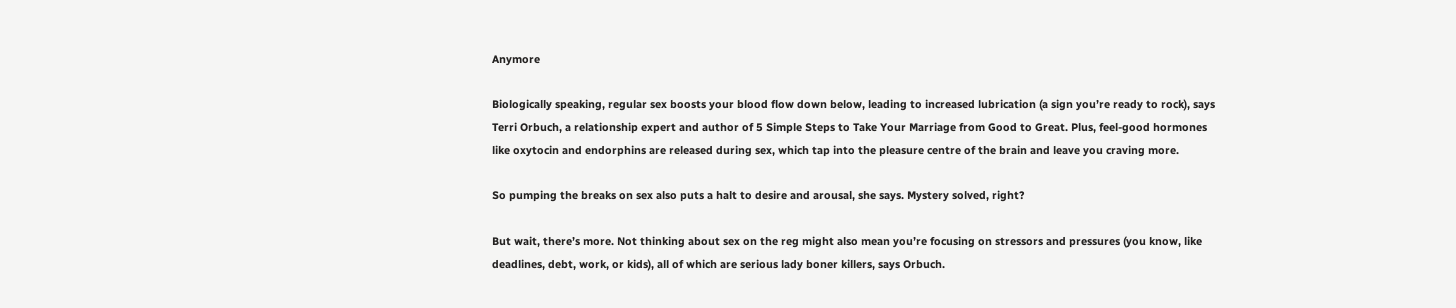Anymore

Biologically speaking, regular sex boosts your blood flow down below, leading to increased lubrication (a sign you’re ready to rock), says Terri Orbuch, a relationship expert and author of 5 Simple Steps to Take Your Marriage from Good to Great. Plus, feel-good hormones like oxytocin and endorphins are released during sex, which tap into the pleasure centre of the brain and leave you craving more.

So pumping the breaks on sex also puts a halt to desire and arousal, she says. Mystery solved, right?

But wait, there’s more. Not thinking about sex on the reg might also mean you’re focusing on stressors and pressures (you know, like deadlines, debt, work, or kids), all of which are serious lady boner killers, says Orbuch.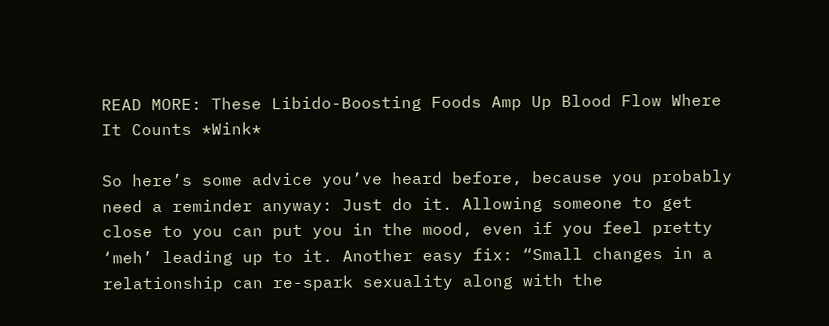READ MORE: These Libido-Boosting Foods Amp Up Blood Flow Where It Counts *Wink*

So here’s some advice you’ve heard before, because you probably need a reminder anyway: Just do it. Allowing someone to get close to you can put you in the mood, even if you feel pretty ‘meh’ leading up to it. Another easy fix: “Small changes in a relationship can re-spark sexuality along with the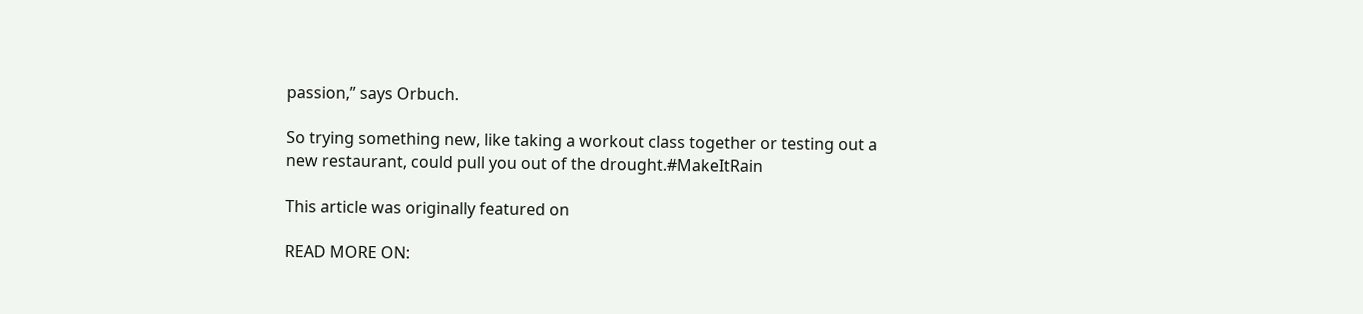passion,” says Orbuch.

So trying something new, like taking a workout class together or testing out a new restaurant, could pull you out of the drought.#MakeItRain

This article was originally featured on

READ MORE ON: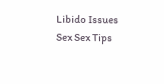Libido Issues Sex Sex Tips